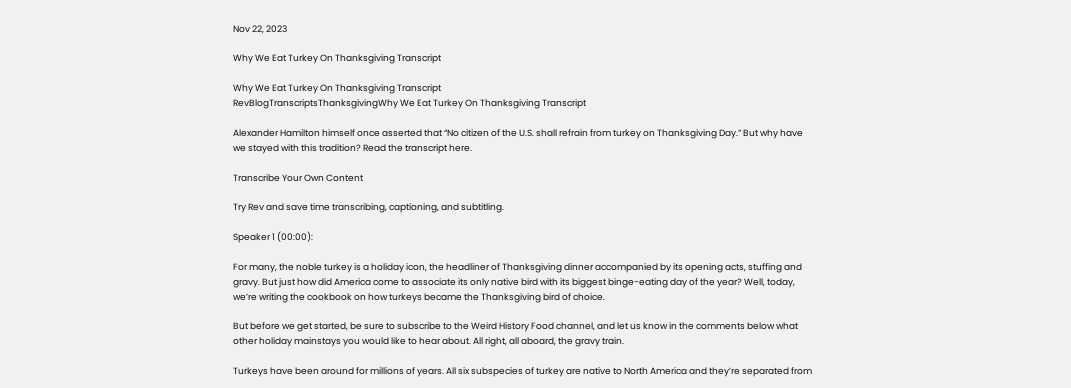Nov 22, 2023

Why We Eat Turkey On Thanksgiving Transcript

Why We Eat Turkey On Thanksgiving Transcript
RevBlogTranscriptsThanksgivingWhy We Eat Turkey On Thanksgiving Transcript

Alexander Hamilton himself once asserted that “No citizen of the U.S. shall refrain from turkey on Thanksgiving Day.” But why have we stayed with this tradition? Read the transcript here.

Transcribe Your Own Content

Try Rev and save time transcribing, captioning, and subtitling.

Speaker 1 (00:00):

For many, the noble turkey is a holiday icon, the headliner of Thanksgiving dinner accompanied by its opening acts, stuffing and gravy. But just how did America come to associate its only native bird with its biggest binge-eating day of the year? Well, today, we’re writing the cookbook on how turkeys became the Thanksgiving bird of choice.

But before we get started, be sure to subscribe to the Weird History Food channel, and let us know in the comments below what other holiday mainstays you would like to hear about. All right, all aboard, the gravy train.

Turkeys have been around for millions of years. All six subspecies of turkey are native to North America and they’re separated from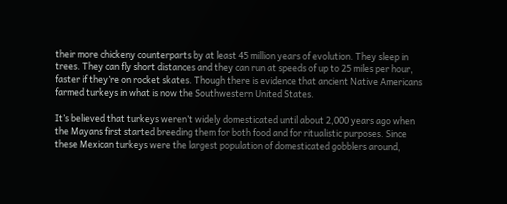their more chickeny counterparts by at least 45 million years of evolution. They sleep in trees. They can fly short distances and they can run at speeds of up to 25 miles per hour, faster if they’re on rocket skates. Though there is evidence that ancient Native Americans farmed turkeys in what is now the Southwestern United States.

It’s believed that turkeys weren’t widely domesticated until about 2,000 years ago when the Mayans first started breeding them for both food and for ritualistic purposes. Since these Mexican turkeys were the largest population of domesticated gobblers around,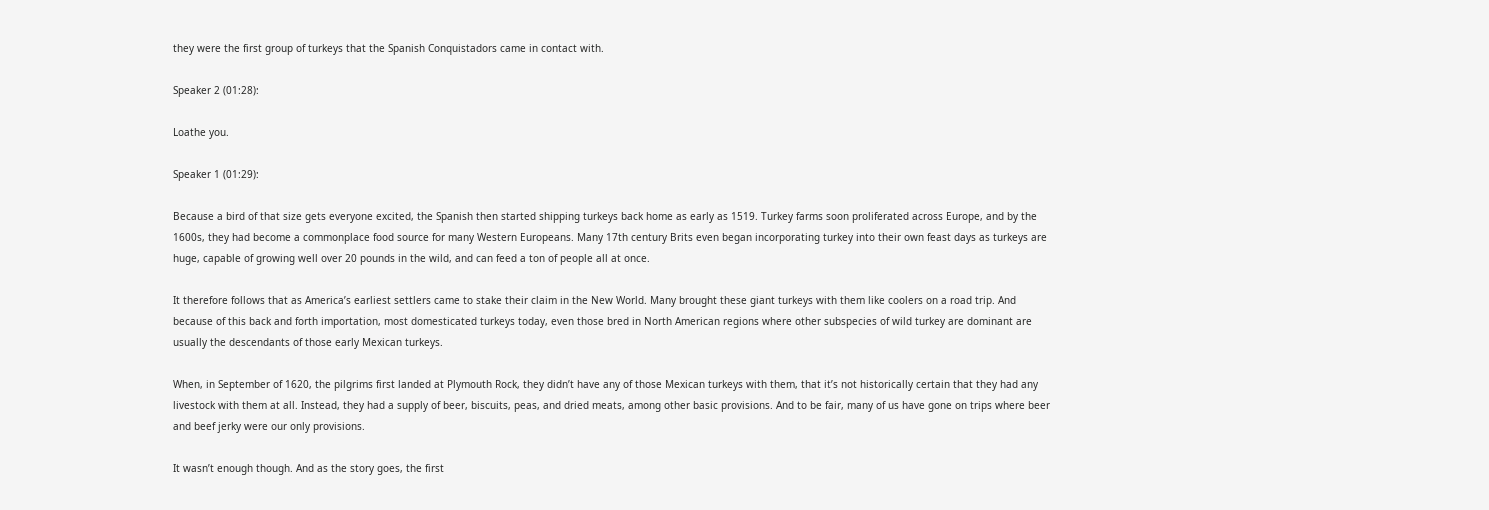they were the first group of turkeys that the Spanish Conquistadors came in contact with.

Speaker 2 (01:28):

Loathe you.

Speaker 1 (01:29):

Because a bird of that size gets everyone excited, the Spanish then started shipping turkeys back home as early as 1519. Turkey farms soon proliferated across Europe, and by the 1600s, they had become a commonplace food source for many Western Europeans. Many 17th century Brits even began incorporating turkey into their own feast days as turkeys are huge, capable of growing well over 20 pounds in the wild, and can feed a ton of people all at once.

It therefore follows that as America’s earliest settlers came to stake their claim in the New World. Many brought these giant turkeys with them like coolers on a road trip. And because of this back and forth importation, most domesticated turkeys today, even those bred in North American regions where other subspecies of wild turkey are dominant are usually the descendants of those early Mexican turkeys.

When, in September of 1620, the pilgrims first landed at Plymouth Rock, they didn’t have any of those Mexican turkeys with them, that it’s not historically certain that they had any livestock with them at all. Instead, they had a supply of beer, biscuits, peas, and dried meats, among other basic provisions. And to be fair, many of us have gone on trips where beer and beef jerky were our only provisions.

It wasn’t enough though. And as the story goes, the first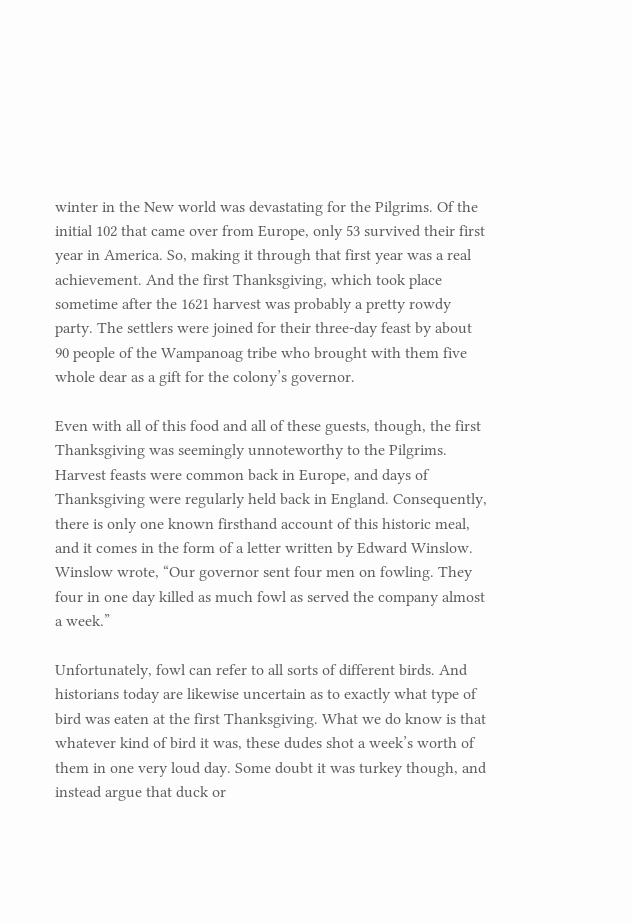winter in the New world was devastating for the Pilgrims. Of the initial 102 that came over from Europe, only 53 survived their first year in America. So, making it through that first year was a real achievement. And the first Thanksgiving, which took place sometime after the 1621 harvest was probably a pretty rowdy party. The settlers were joined for their three-day feast by about 90 people of the Wampanoag tribe who brought with them five whole dear as a gift for the colony’s governor.

Even with all of this food and all of these guests, though, the first Thanksgiving was seemingly unnoteworthy to the Pilgrims. Harvest feasts were common back in Europe, and days of Thanksgiving were regularly held back in England. Consequently, there is only one known firsthand account of this historic meal, and it comes in the form of a letter written by Edward Winslow. Winslow wrote, “Our governor sent four men on fowling. They four in one day killed as much fowl as served the company almost a week.”

Unfortunately, fowl can refer to all sorts of different birds. And historians today are likewise uncertain as to exactly what type of bird was eaten at the first Thanksgiving. What we do know is that whatever kind of bird it was, these dudes shot a week’s worth of them in one very loud day. Some doubt it was turkey though, and instead argue that duck or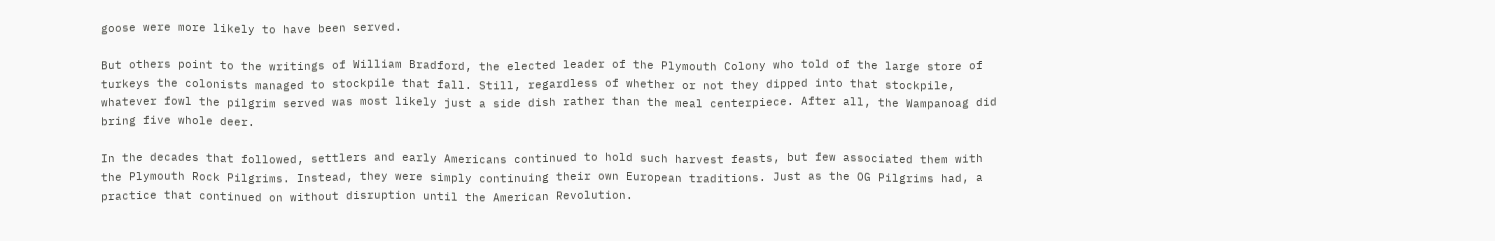goose were more likely to have been served.

But others point to the writings of William Bradford, the elected leader of the Plymouth Colony who told of the large store of turkeys the colonists managed to stockpile that fall. Still, regardless of whether or not they dipped into that stockpile, whatever fowl the pilgrim served was most likely just a side dish rather than the meal centerpiece. After all, the Wampanoag did bring five whole deer.

In the decades that followed, settlers and early Americans continued to hold such harvest feasts, but few associated them with the Plymouth Rock Pilgrims. Instead, they were simply continuing their own European traditions. Just as the OG Pilgrims had, a practice that continued on without disruption until the American Revolution.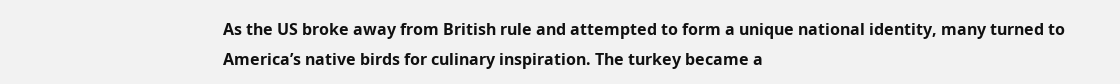As the US broke away from British rule and attempted to form a unique national identity, many turned to America’s native birds for culinary inspiration. The turkey became a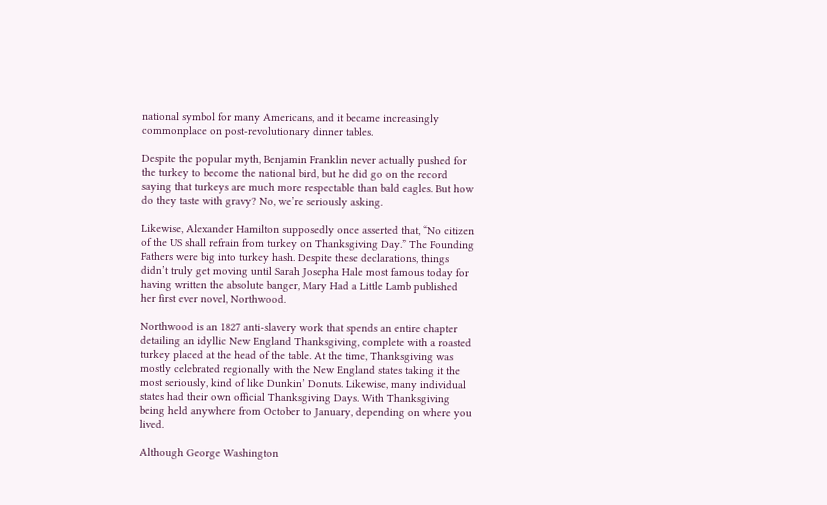national symbol for many Americans, and it became increasingly commonplace on post-revolutionary dinner tables.

Despite the popular myth, Benjamin Franklin never actually pushed for the turkey to become the national bird, but he did go on the record saying that turkeys are much more respectable than bald eagles. But how do they taste with gravy? No, we’re seriously asking.

Likewise, Alexander Hamilton supposedly once asserted that, “No citizen of the US shall refrain from turkey on Thanksgiving Day.” The Founding Fathers were big into turkey hash. Despite these declarations, things didn’t truly get moving until Sarah Josepha Hale most famous today for having written the absolute banger, Mary Had a Little Lamb published her first ever novel, Northwood.

Northwood is an 1827 anti-slavery work that spends an entire chapter detailing an idyllic New England Thanksgiving, complete with a roasted turkey placed at the head of the table. At the time, Thanksgiving was mostly celebrated regionally with the New England states taking it the most seriously, kind of like Dunkin’ Donuts. Likewise, many individual states had their own official Thanksgiving Days. With Thanksgiving being held anywhere from October to January, depending on where you lived.

Although George Washington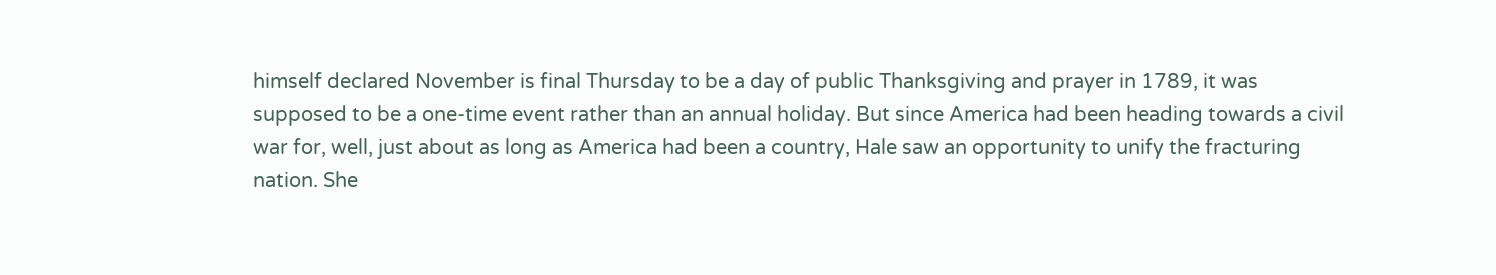himself declared November is final Thursday to be a day of public Thanksgiving and prayer in 1789, it was supposed to be a one-time event rather than an annual holiday. But since America had been heading towards a civil war for, well, just about as long as America had been a country, Hale saw an opportunity to unify the fracturing nation. She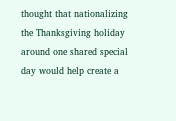thought that nationalizing the Thanksgiving holiday around one shared special day would help create a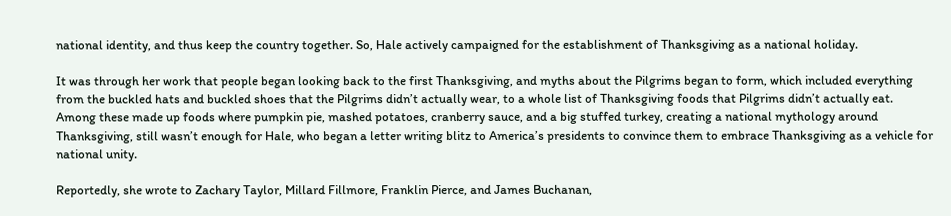national identity, and thus keep the country together. So, Hale actively campaigned for the establishment of Thanksgiving as a national holiday.

It was through her work that people began looking back to the first Thanksgiving, and myths about the Pilgrims began to form, which included everything from the buckled hats and buckled shoes that the Pilgrims didn’t actually wear, to a whole list of Thanksgiving foods that Pilgrims didn’t actually eat. Among these made up foods where pumpkin pie, mashed potatoes, cranberry sauce, and a big stuffed turkey, creating a national mythology around Thanksgiving, still wasn’t enough for Hale, who began a letter writing blitz to America’s presidents to convince them to embrace Thanksgiving as a vehicle for national unity.

Reportedly, she wrote to Zachary Taylor, Millard Fillmore, Franklin Pierce, and James Buchanan,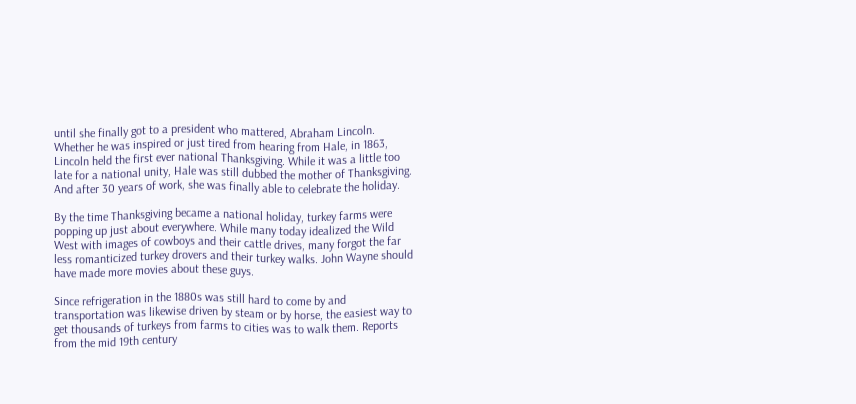until she finally got to a president who mattered, Abraham Lincoln. Whether he was inspired or just tired from hearing from Hale, in 1863, Lincoln held the first ever national Thanksgiving. While it was a little too late for a national unity, Hale was still dubbed the mother of Thanksgiving. And after 30 years of work, she was finally able to celebrate the holiday.

By the time Thanksgiving became a national holiday, turkey farms were popping up just about everywhere. While many today idealized the Wild West with images of cowboys and their cattle drives, many forgot the far less romanticized turkey drovers and their turkey walks. John Wayne should have made more movies about these guys.

Since refrigeration in the 1880s was still hard to come by and transportation was likewise driven by steam or by horse, the easiest way to get thousands of turkeys from farms to cities was to walk them. Reports from the mid 19th century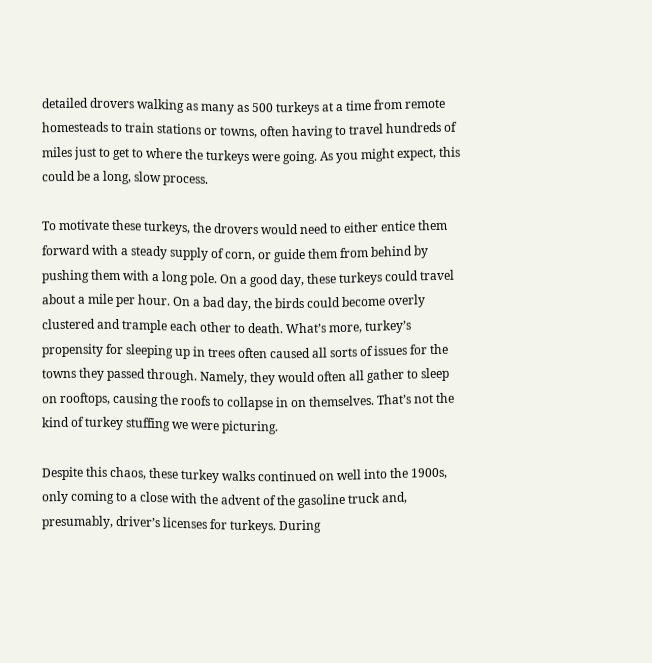detailed drovers walking as many as 500 turkeys at a time from remote homesteads to train stations or towns, often having to travel hundreds of miles just to get to where the turkeys were going. As you might expect, this could be a long, slow process.

To motivate these turkeys, the drovers would need to either entice them forward with a steady supply of corn, or guide them from behind by pushing them with a long pole. On a good day, these turkeys could travel about a mile per hour. On a bad day, the birds could become overly clustered and trample each other to death. What’s more, turkey’s propensity for sleeping up in trees often caused all sorts of issues for the towns they passed through. Namely, they would often all gather to sleep on rooftops, causing the roofs to collapse in on themselves. That’s not the kind of turkey stuffing we were picturing.

Despite this chaos, these turkey walks continued on well into the 1900s, only coming to a close with the advent of the gasoline truck and, presumably, driver’s licenses for turkeys. During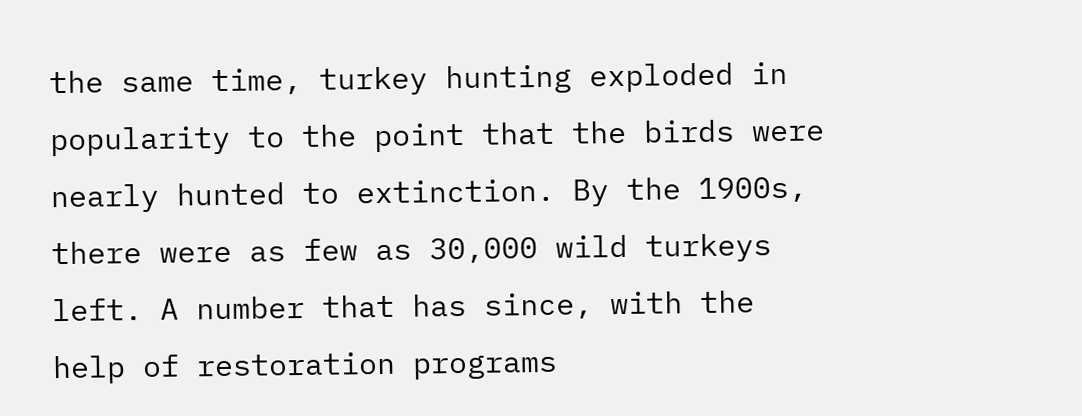the same time, turkey hunting exploded in popularity to the point that the birds were nearly hunted to extinction. By the 1900s, there were as few as 30,000 wild turkeys left. A number that has since, with the help of restoration programs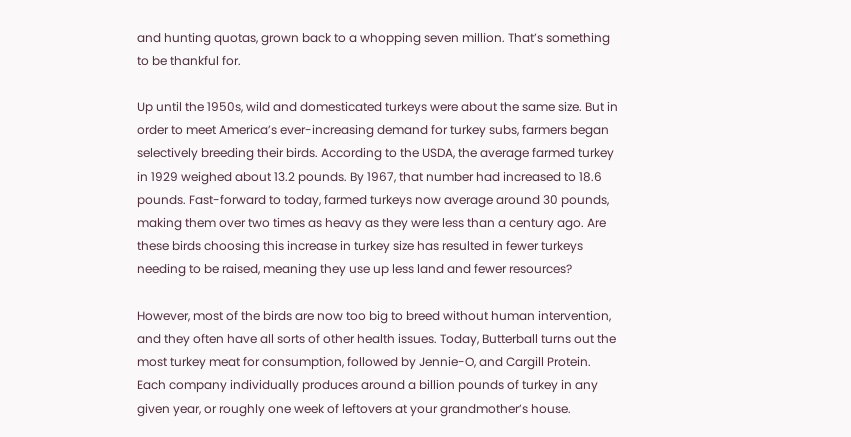and hunting quotas, grown back to a whopping seven million. That’s something to be thankful for.

Up until the 1950s, wild and domesticated turkeys were about the same size. But in order to meet America’s ever-increasing demand for turkey subs, farmers began selectively breeding their birds. According to the USDA, the average farmed turkey in 1929 weighed about 13.2 pounds. By 1967, that number had increased to 18.6 pounds. Fast-forward to today, farmed turkeys now average around 30 pounds, making them over two times as heavy as they were less than a century ago. Are these birds choosing this increase in turkey size has resulted in fewer turkeys needing to be raised, meaning they use up less land and fewer resources?

However, most of the birds are now too big to breed without human intervention, and they often have all sorts of other health issues. Today, Butterball turns out the most turkey meat for consumption, followed by Jennie-O, and Cargill Protein. Each company individually produces around a billion pounds of turkey in any given year, or roughly one week of leftovers at your grandmother’s house.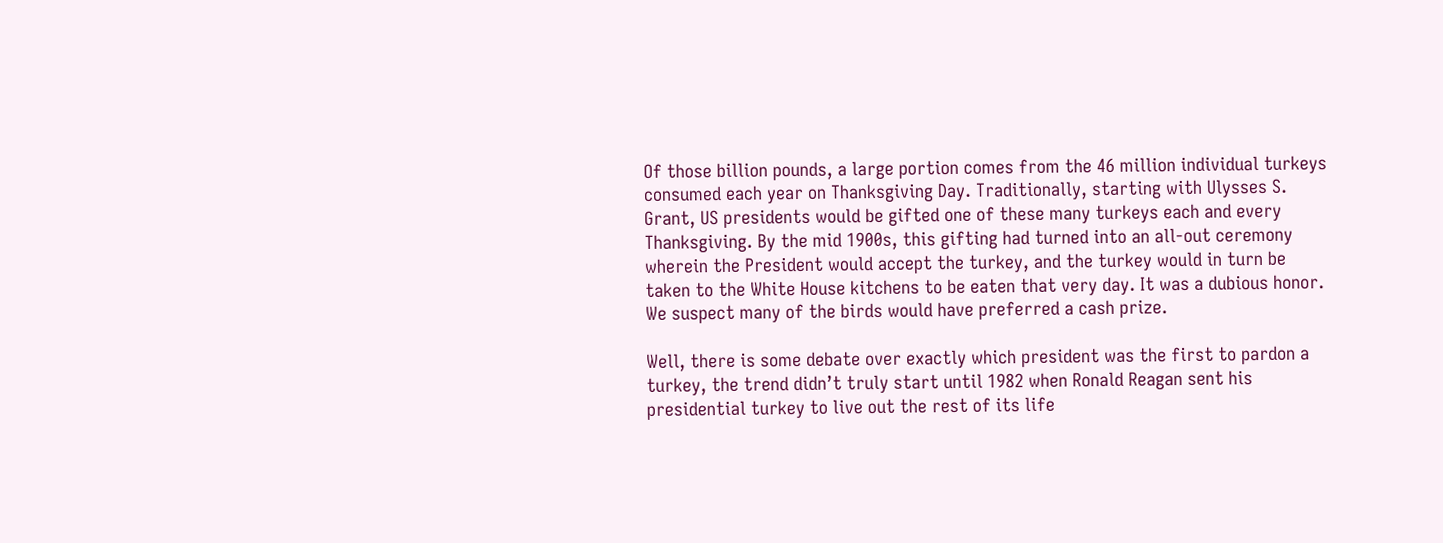Of those billion pounds, a large portion comes from the 46 million individual turkeys consumed each year on Thanksgiving Day. Traditionally, starting with Ulysses S. Grant, US presidents would be gifted one of these many turkeys each and every Thanksgiving. By the mid 1900s, this gifting had turned into an all-out ceremony wherein the President would accept the turkey, and the turkey would in turn be taken to the White House kitchens to be eaten that very day. It was a dubious honor. We suspect many of the birds would have preferred a cash prize.

Well, there is some debate over exactly which president was the first to pardon a turkey, the trend didn’t truly start until 1982 when Ronald Reagan sent his presidential turkey to live out the rest of its life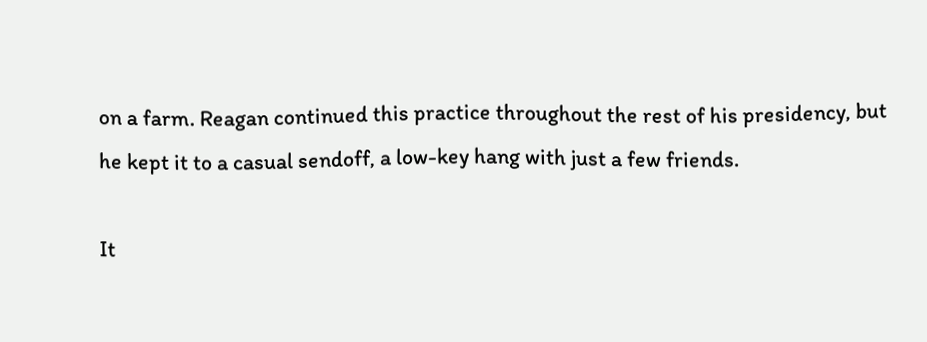on a farm. Reagan continued this practice throughout the rest of his presidency, but he kept it to a casual sendoff, a low-key hang with just a few friends.

It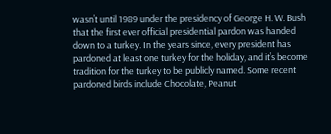wasn’t until 1989 under the presidency of George H. W. Bush that the first ever official presidential pardon was handed down to a turkey. In the years since, every president has pardoned at least one turkey for the holiday, and it’s become tradition for the turkey to be publicly named. Some recent pardoned birds include Chocolate, Peanut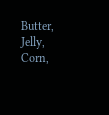Butter, Jelly, Corn,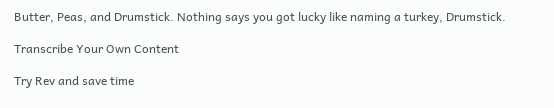Butter, Peas, and Drumstick. Nothing says you got lucky like naming a turkey, Drumstick.

Transcribe Your Own Content

Try Rev and save time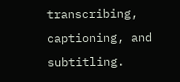transcribing, captioning, and subtitling.